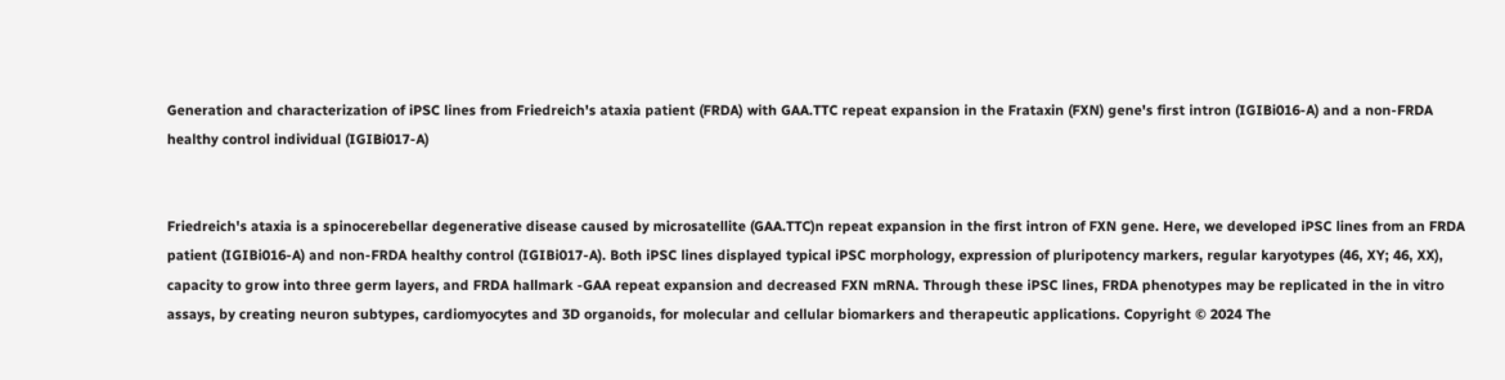Generation and characterization of iPSC lines from Friedreich's ataxia patient (FRDA) with GAA.TTC repeat expansion in the Frataxin (FXN) gene's first intron (IGIBi016-A) and a non-FRDA healthy control individual (IGIBi017-A)


Friedreich's ataxia is a spinocerebellar degenerative disease caused by microsatellite (GAA.TTC)n repeat expansion in the first intron of FXN gene. Here, we developed iPSC lines from an FRDA patient (IGIBi016-A) and non-FRDA healthy control (IGIBi017-A). Both iPSC lines displayed typical iPSC morphology, expression of pluripotency markers, regular karyotypes (46, XY; 46, XX), capacity to grow into three germ layers, and FRDA hallmark -GAA repeat expansion and decreased FXN mRNA. Through these iPSC lines, FRDA phenotypes may be replicated in the in vitro assays, by creating neuron subtypes, cardiomyocytes and 3D organoids, for molecular and cellular biomarkers and therapeutic applications. Copyright © 2024 The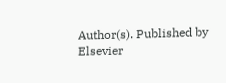Author(s). Published by Elsevier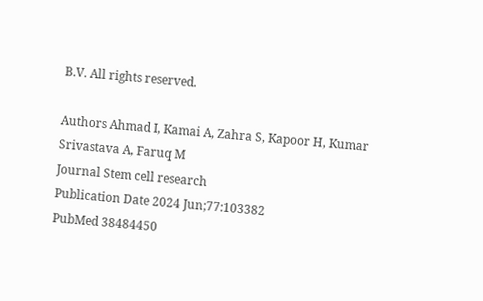B.V. All rights reserved.

Authors Ahmad I, Kamai A, Zahra S, Kapoor H, Kumar Srivastava A, Faruq M
Journal Stem cell research
Publication Date 2024 Jun;77:103382
PubMed 38484450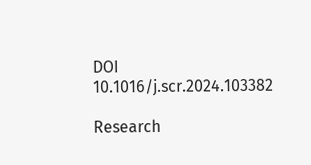DOI 10.1016/j.scr.2024.103382

Research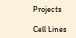Projects

Cell Lines